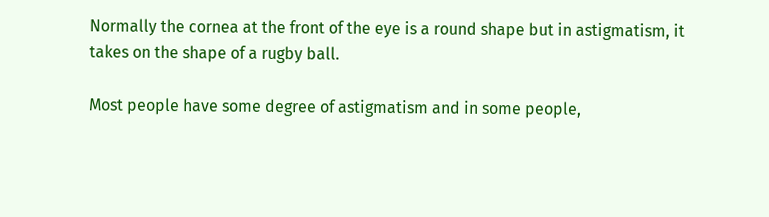Normally the cornea at the front of the eye is a round shape but in astigmatism, it takes on the shape of a rugby ball.

Most people have some degree of astigmatism and in some people,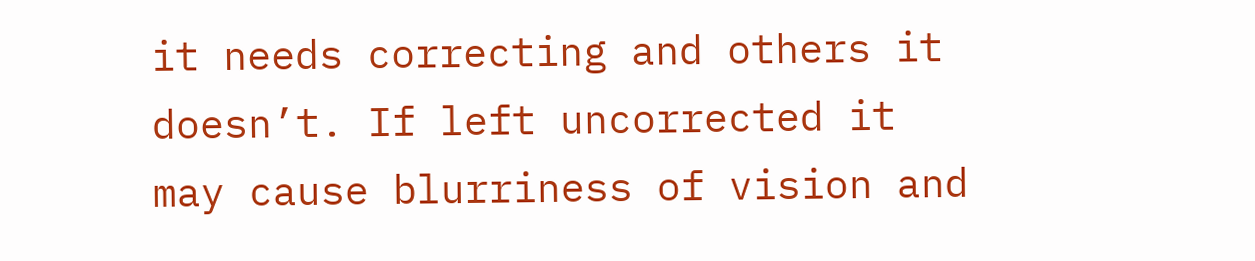it needs correcting and others it doesn’t. If left uncorrected it may cause blurriness of vision and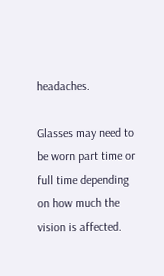headaches.

Glasses may need to be worn part time or full time depending on how much the vision is affected.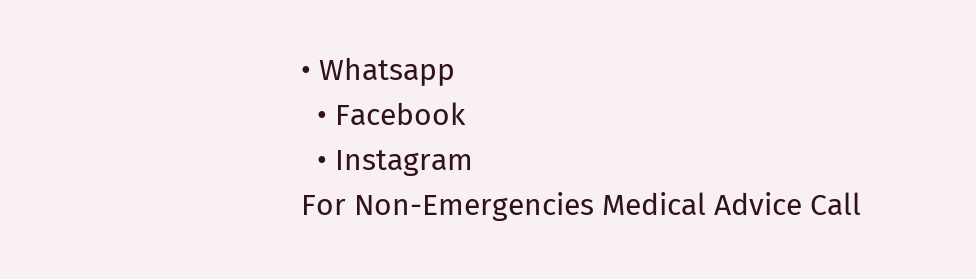• Whatsapp
  • Facebook
  • Instagram
For Non-Emergencies Medical Advice Call